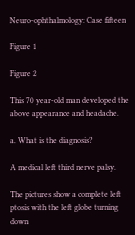Neuro-ophthalmology: Case fifteen

Figure 1

Figure 2

This 70 year-old man developed the above appearance and headache.

a. What is the diagnosis?

A medical left third nerve palsy.

The pictures show a complete left ptosis with the left globe turning down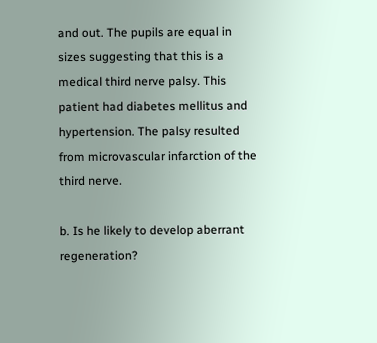and out. The pupils are equal in sizes suggesting that this is a medical third nerve palsy. This patient had diabetes mellitus and hypertension. The palsy resulted from microvascular infarction of the third nerve.

b. Is he likely to develop aberrant regeneration?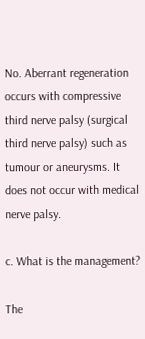No. Aberrant regeneration occurs with compressive third nerve palsy (surgical third nerve palsy) such as tumour or aneurysms. It does not occur with medical nerve palsy.

c. What is the management?

The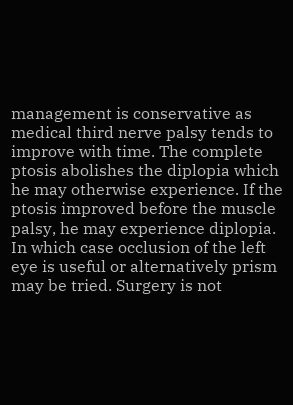management is conservative as medical third nerve palsy tends to improve with time. The complete ptosis abolishes the diplopia which he may otherwise experience. If the ptosis improved before the muscle palsy, he may experience diplopia. In which case occlusion of the left eye is useful or alternatively prism may be tried. Surgery is not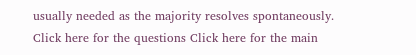usually needed as the majority resolves spontaneously.
Click here for the questions Click here for the main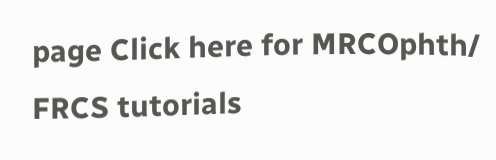page Click here for MRCOphth/ FRCS tutorials